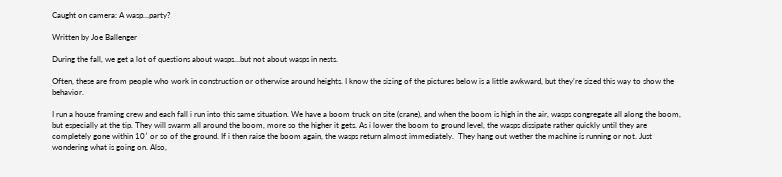Caught on camera: A wasp…party?

Written by Joe Ballenger

During the fall, we get a lot of questions about wasps…but not about wasps in nests.

Often, these are from people who work in construction or otherwise around heights. I know the sizing of the pictures below is a little awkward, but they’re sized this way to show the behavior.

I run a house framing crew and each fall i run into this same situation. We have a boom truck on site (crane), and when the boom is high in the air, wasps congregate all along the boom, but especially at the tip. They will swarm all around the boom, more so the higher it gets. As i lower the boom to ground level, the wasps dissipate rather quickly until they are completely gone within 10′ or so of the ground. If i then raise the boom again, the wasps return almost immediately.  They hang out wether the machine is running or not. Just wondering what is going on. Also,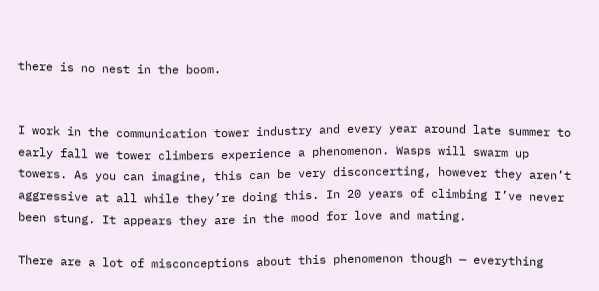there is no nest in the boom.


I work in the communication tower industry and every year around late summer to early fall we tower climbers experience a phenomenon. Wasps will swarm up towers. As you can imagine, this can be very disconcerting, however they aren’t aggressive at all while they’re doing this. In 20 years of climbing I’ve never been stung. It appears they are in the mood for love and mating.

There are a lot of misconceptions about this phenomenon though — everything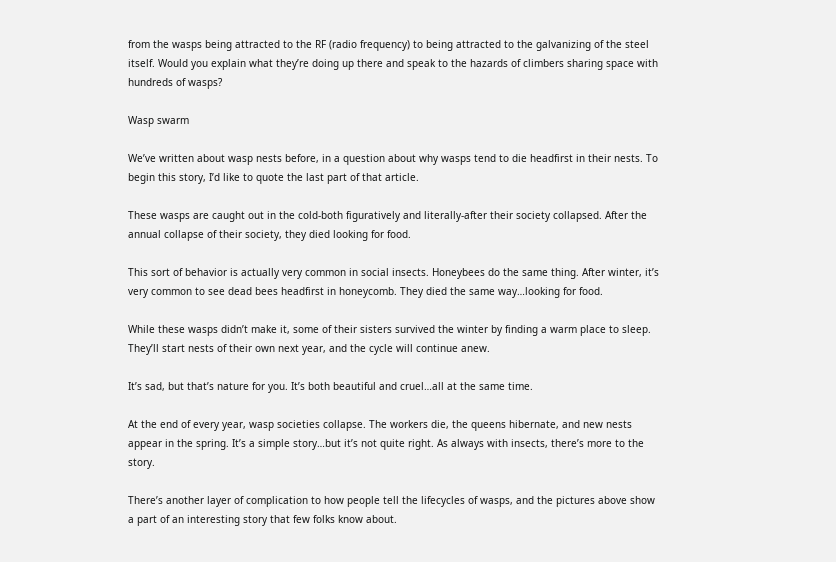from the wasps being attracted to the RF (radio frequency) to being attracted to the galvanizing of the steel itself. Would you explain what they’re doing up there and speak to the hazards of climbers sharing space with hundreds of wasps?

Wasp swarm

We’ve written about wasp nests before, in a question about why wasps tend to die headfirst in their nests. To begin this story, I’d like to quote the last part of that article.

These wasps are caught out in the cold-both figuratively and literally-after their society collapsed. After the annual collapse of their society, they died looking for food.

This sort of behavior is actually very common in social insects. Honeybees do the same thing. After winter, it’s very common to see dead bees headfirst in honeycomb. They died the same way…looking for food.

While these wasps didn’t make it, some of their sisters survived the winter by finding a warm place to sleep. They’ll start nests of their own next year, and the cycle will continue anew.

It’s sad, but that’s nature for you. It’s both beautiful and cruel…all at the same time.

At the end of every year, wasp societies collapse. The workers die, the queens hibernate, and new nests appear in the spring. It’s a simple story…but it’s not quite right. As always with insects, there’s more to the story.

There’s another layer of complication to how people tell the lifecycles of wasps, and the pictures above show a part of an interesting story that few folks know about.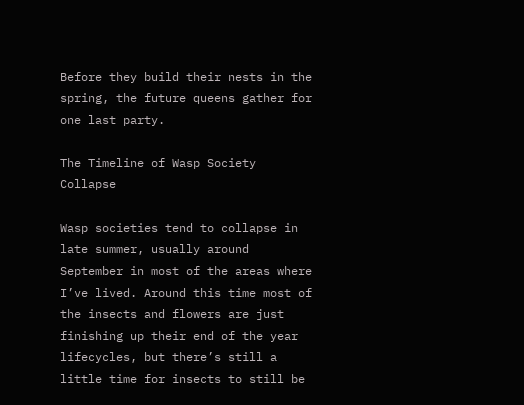Before they build their nests in the spring, the future queens gather for one last party.

The Timeline of Wasp Society Collapse

Wasp societies tend to collapse in late summer, usually around September in most of the areas where I’ve lived. Around this time most of the insects and flowers are just finishing up their end of the year lifecycles, but there’s still a little time for insects to still be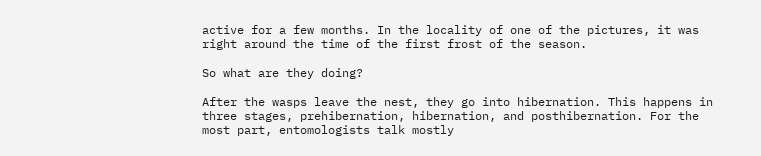active for a few months. In the locality of one of the pictures, it was right around the time of the first frost of the season.

So what are they doing?

After the wasps leave the nest, they go into hibernation. This happens in three stages, prehibernation, hibernation, and posthibernation. For the most part, entomologists talk mostly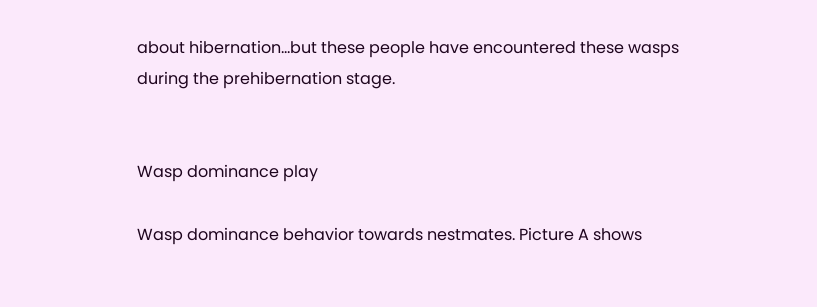about hibernation…but these people have encountered these wasps during the prehibernation stage.


Wasp dominance play

Wasp dominance behavior towards nestmates. Picture A shows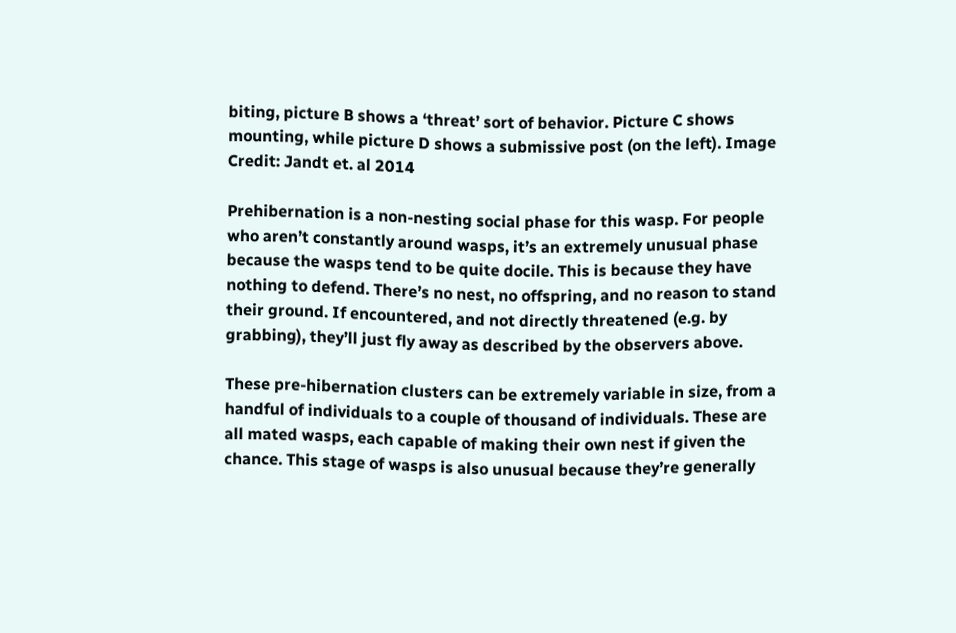biting, picture B shows a ‘threat’ sort of behavior. Picture C shows mounting, while picture D shows a submissive post (on the left). Image Credit: Jandt et. al 2014

Prehibernation is a non-nesting social phase for this wasp. For people who aren’t constantly around wasps, it’s an extremely unusual phase because the wasps tend to be quite docile. This is because they have nothing to defend. There’s no nest, no offspring, and no reason to stand their ground. If encountered, and not directly threatened (e.g. by grabbing), they’ll just fly away as described by the observers above.

These pre-hibernation clusters can be extremely variable in size, from a handful of individuals to a couple of thousand of individuals. These are all mated wasps, each capable of making their own nest if given the chance. This stage of wasps is also unusual because they’re generally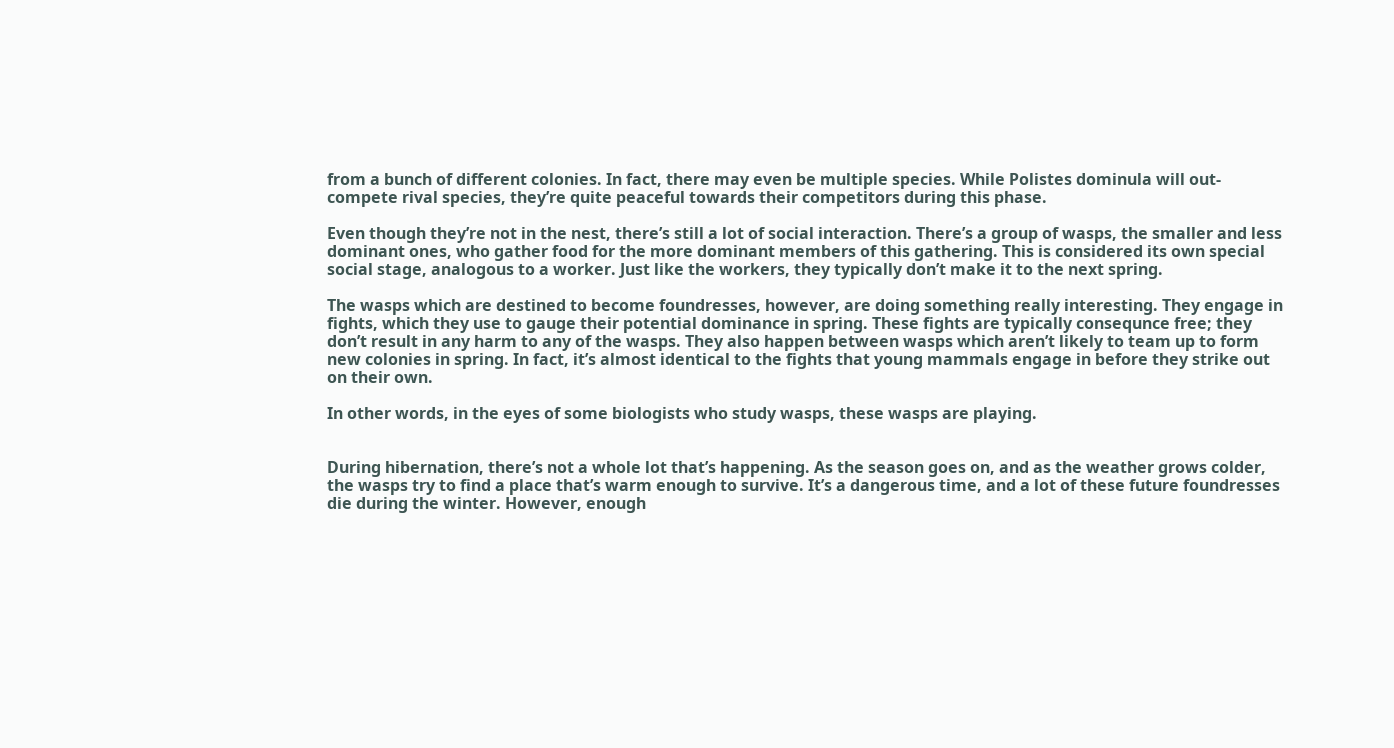from a bunch of different colonies. In fact, there may even be multiple species. While Polistes dominula will out-compete rival species, they’re quite peaceful towards their competitors during this phase.

Even though they’re not in the nest, there’s still a lot of social interaction. There’s a group of wasps, the smaller and less dominant ones, who gather food for the more dominant members of this gathering. This is considered its own special social stage, analogous to a worker. Just like the workers, they typically don’t make it to the next spring.

The wasps which are destined to become foundresses, however, are doing something really interesting. They engage in fights, which they use to gauge their potential dominance in spring. These fights are typically consequnce free; they don’t result in any harm to any of the wasps. They also happen between wasps which aren’t likely to team up to form new colonies in spring. In fact, it’s almost identical to the fights that young mammals engage in before they strike out on their own.

In other words, in the eyes of some biologists who study wasps, these wasps are playing.


During hibernation, there’s not a whole lot that’s happening. As the season goes on, and as the weather grows colder, the wasps try to find a place that’s warm enough to survive. It’s a dangerous time, and a lot of these future foundresses die during the winter. However, enough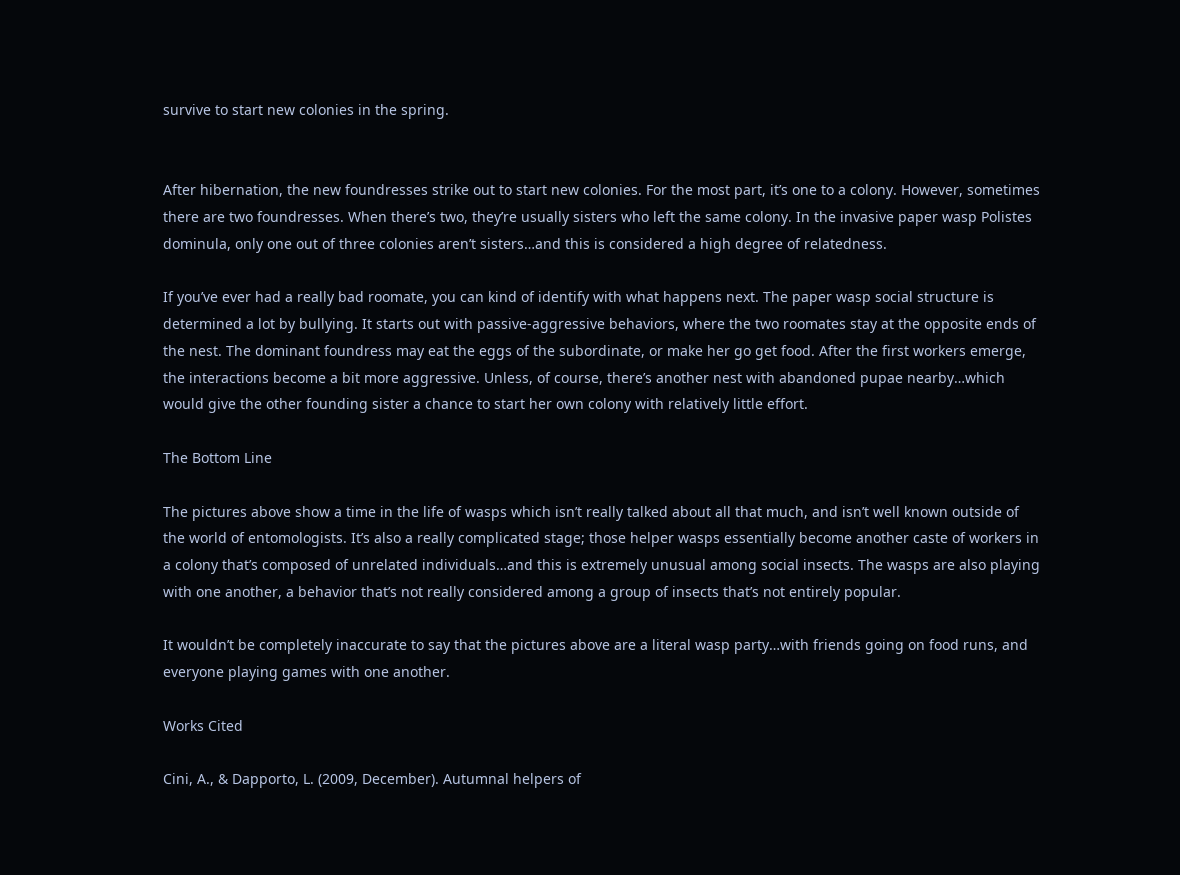survive to start new colonies in the spring.


After hibernation, the new foundresses strike out to start new colonies. For the most part, it’s one to a colony. However, sometimes there are two foundresses. When there’s two, they’re usually sisters who left the same colony. In the invasive paper wasp Polistes dominula, only one out of three colonies aren’t sisters…and this is considered a high degree of relatedness.

If you’ve ever had a really bad roomate, you can kind of identify with what happens next. The paper wasp social structure is determined a lot by bullying. It starts out with passive-aggressive behaviors, where the two roomates stay at the opposite ends of the nest. The dominant foundress may eat the eggs of the subordinate, or make her go get food. After the first workers emerge, the interactions become a bit more aggressive. Unless, of course, there’s another nest with abandoned pupae nearby…which would give the other founding sister a chance to start her own colony with relatively little effort.

The Bottom Line

The pictures above show a time in the life of wasps which isn’t really talked about all that much, and isn’t well known outside of the world of entomologists. It’s also a really complicated stage; those helper wasps essentially become another caste of workers in a colony that’s composed of unrelated individuals…and this is extremely unusual among social insects. The wasps are also playing with one another, a behavior that’s not really considered among a group of insects that’s not entirely popular.

It wouldn’t be completely inaccurate to say that the pictures above are a literal wasp party…with friends going on food runs, and everyone playing games with one another.

Works Cited

Cini, A., & Dapporto, L. (2009, December). Autumnal helpers of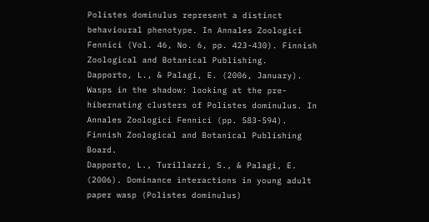Polistes dominulus represent a distinct behavioural phenotype. In Annales Zoologici Fennici (Vol. 46, No. 6, pp. 423-430). Finnish Zoological and Botanical Publishing.
Dapporto, L., & Palagi, E. (2006, January). Wasps in the shadow: looking at the pre-hibernating clusters of Polistes dominulus. In Annales Zoologici Fennici (pp. 583-594). Finnish Zoological and Botanical Publishing Board.
Dapporto, L., Turillazzi, S., & Palagi, E. (2006). Dominance interactions in young adult paper wasp (Polistes dominulus)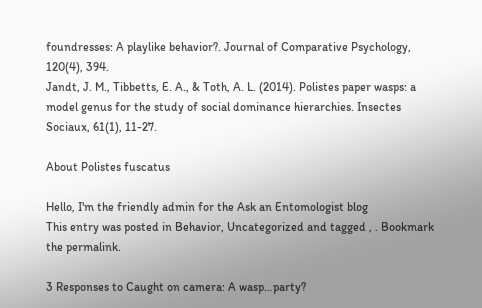foundresses: A playlike behavior?. Journal of Comparative Psychology, 120(4), 394.
Jandt, J. M., Tibbetts, E. A., & Toth, A. L. (2014). Polistes paper wasps: a model genus for the study of social dominance hierarchies. Insectes Sociaux, 61(1), 11-27.

About Polistes fuscatus

Hello, I'm the friendly admin for the Ask an Entomologist blog
This entry was posted in Behavior, Uncategorized and tagged , . Bookmark the permalink.

3 Responses to Caught on camera: A wasp…party?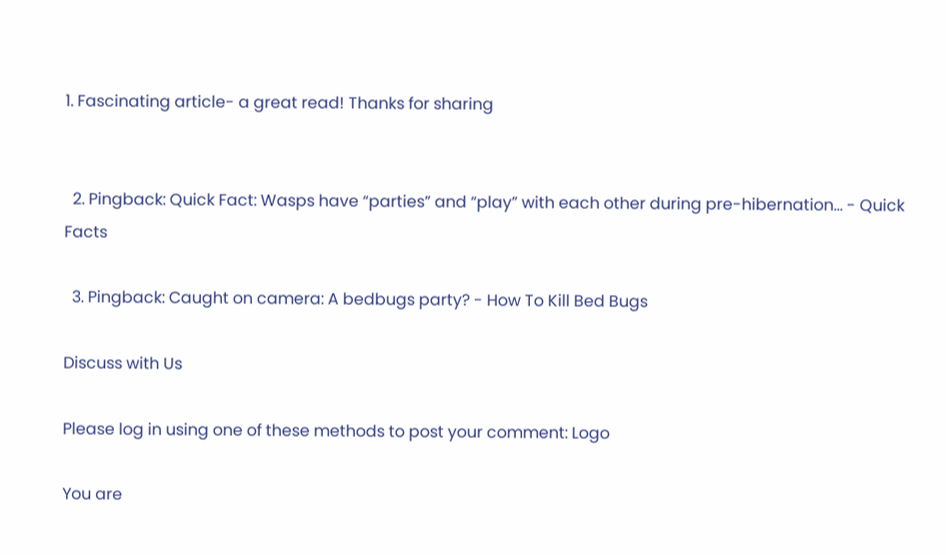1. Fascinating article- a great read! Thanks for sharing


  2. Pingback: Quick Fact: Wasps have “parties” and “play” with each other during pre-hibernation... - Quick Facts

  3. Pingback: Caught on camera: A bedbugs party? - How To Kill Bed Bugs

Discuss with Us

Please log in using one of these methods to post your comment: Logo

You are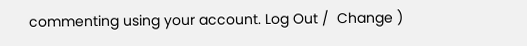commenting using your account. Log Out /  Change )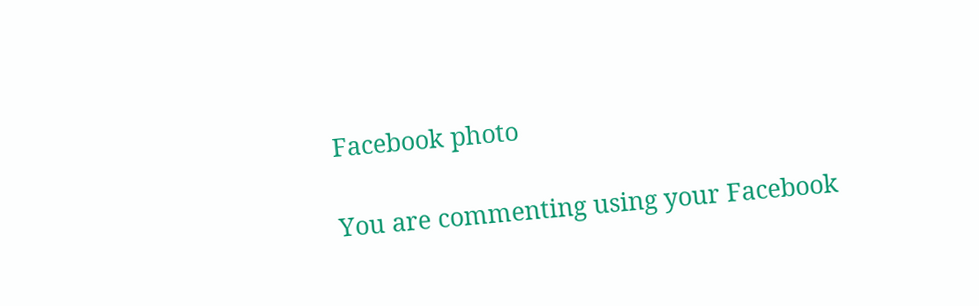Facebook photo

You are commenting using your Facebook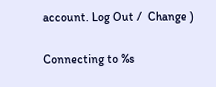account. Log Out /  Change )

Connecting to %s